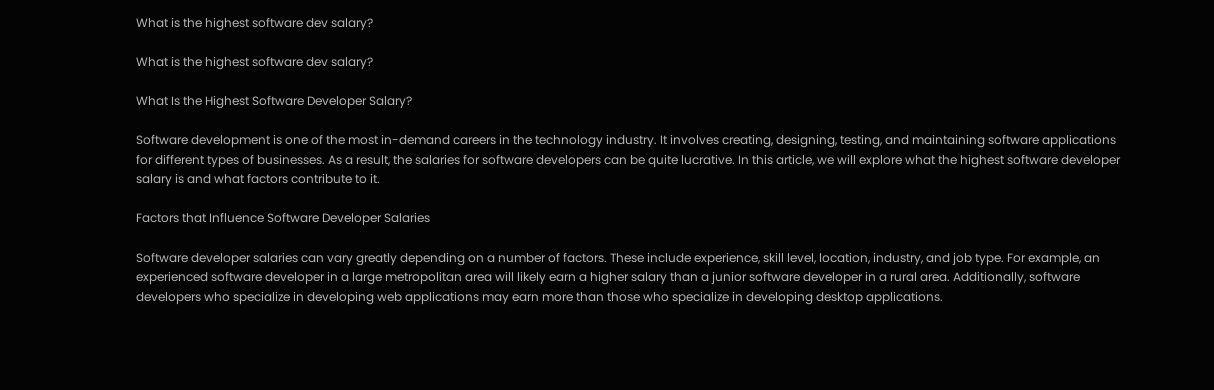What is the highest software dev salary?

What is the highest software dev salary?

What Is the Highest Software Developer Salary?

Software development is one of the most in-demand careers in the technology industry. It involves creating, designing, testing, and maintaining software applications for different types of businesses. As a result, the salaries for software developers can be quite lucrative. In this article, we will explore what the highest software developer salary is and what factors contribute to it.

Factors that Influence Software Developer Salaries

Software developer salaries can vary greatly depending on a number of factors. These include experience, skill level, location, industry, and job type. For example, an experienced software developer in a large metropolitan area will likely earn a higher salary than a junior software developer in a rural area. Additionally, software developers who specialize in developing web applications may earn more than those who specialize in developing desktop applications.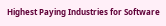Highest Paying Industries for Software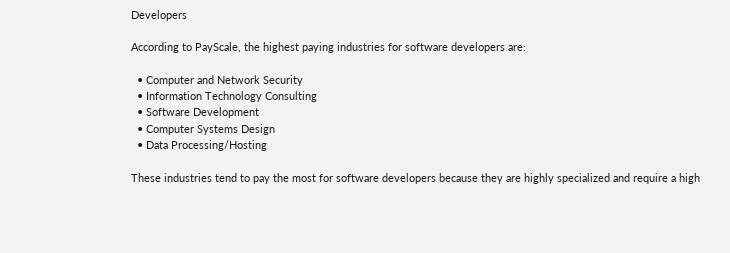Developers

According to PayScale, the highest paying industries for software developers are:

  • Computer and Network Security
  • Information Technology Consulting
  • Software Development
  • Computer Systems Design
  • Data Processing/Hosting

These industries tend to pay the most for software developers because they are highly specialized and require a high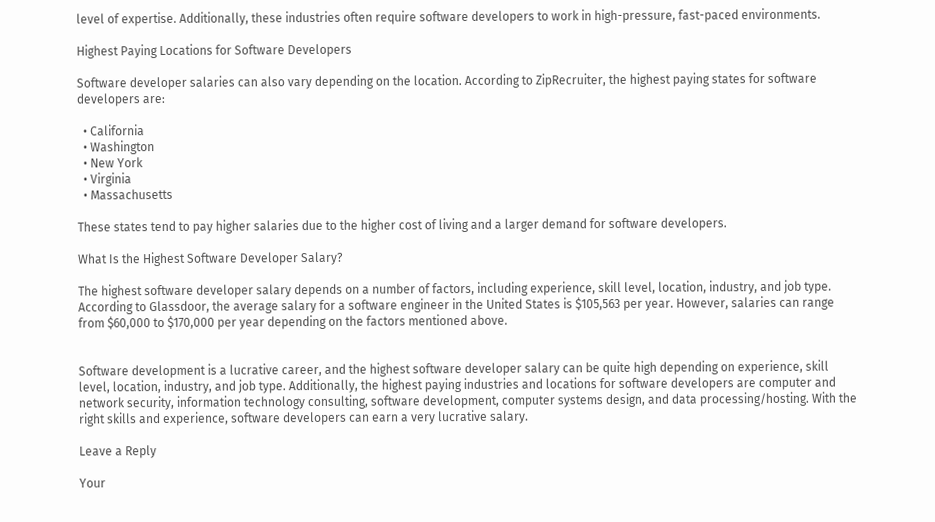level of expertise. Additionally, these industries often require software developers to work in high-pressure, fast-paced environments.

Highest Paying Locations for Software Developers

Software developer salaries can also vary depending on the location. According to ZipRecruiter, the highest paying states for software developers are:

  • California
  • Washington
  • New York
  • Virginia
  • Massachusetts

These states tend to pay higher salaries due to the higher cost of living and a larger demand for software developers.

What Is the Highest Software Developer Salary?

The highest software developer salary depends on a number of factors, including experience, skill level, location, industry, and job type. According to Glassdoor, the average salary for a software engineer in the United States is $105,563 per year. However, salaries can range from $60,000 to $170,000 per year depending on the factors mentioned above.


Software development is a lucrative career, and the highest software developer salary can be quite high depending on experience, skill level, location, industry, and job type. Additionally, the highest paying industries and locations for software developers are computer and network security, information technology consulting, software development, computer systems design, and data processing/hosting. With the right skills and experience, software developers can earn a very lucrative salary.

Leave a Reply

Your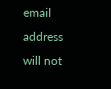email address will not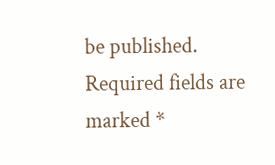be published. Required fields are marked *